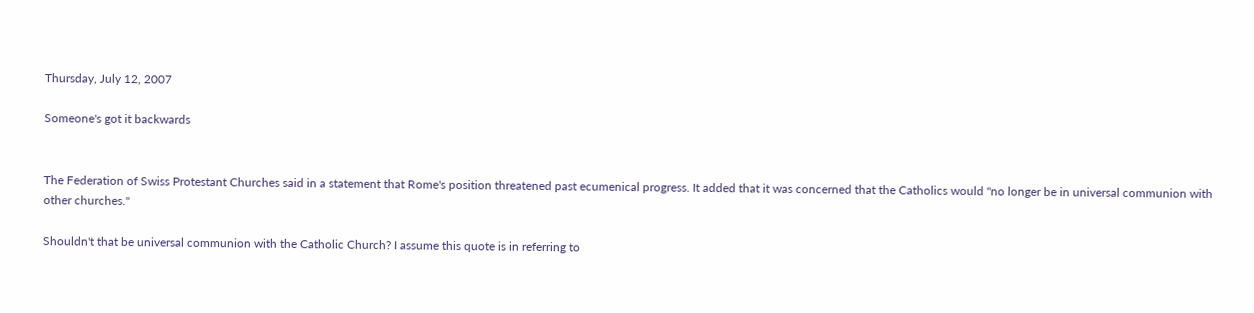Thursday, July 12, 2007

Someone's got it backwards


The Federation of Swiss Protestant Churches said in a statement that Rome's position threatened past ecumenical progress. It added that it was concerned that the Catholics would "no longer be in universal communion with other churches."

Shouldn't that be universal communion with the Catholic Church? I assume this quote is in referring to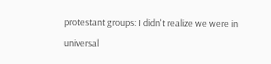protestant groups: I didn't realize we were in universal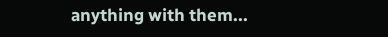anything with them...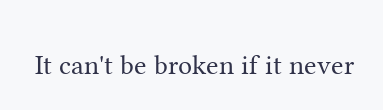It can't be broken if it never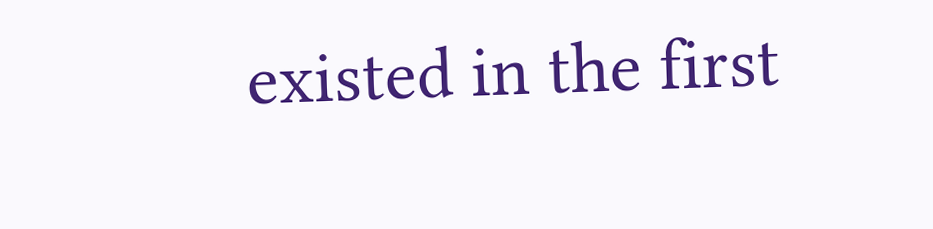existed in the first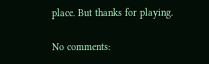place. But thanks for playing.

No comments: